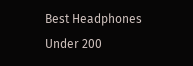Best Headphones Under 200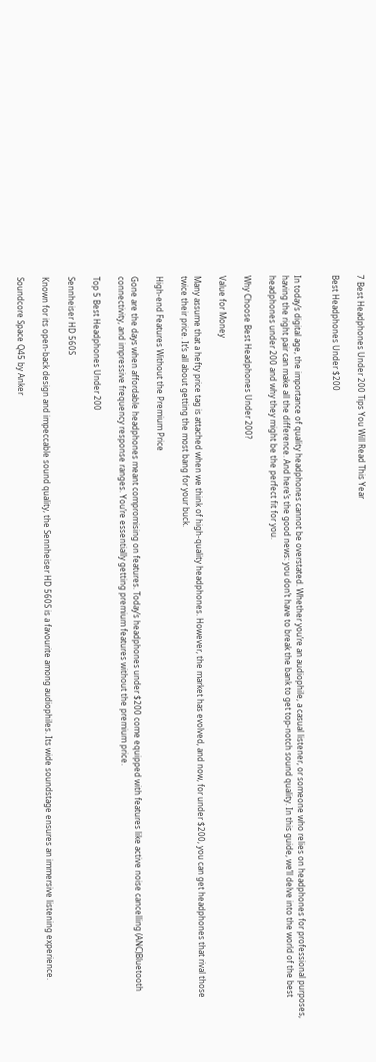7 Best Headphones Under 200 Tips You Will Read This Year

Best Headphones Under $200


In today’s digital age, the importance of quality headphones cannot be overstated. Whether you’re an audiophile, a casual listener, or someone who relies on headphones for professional purposes, having the right pair can make all the difference. And here’s the good news: you don’t have to break the bank to get top-notch sound quality. In this guide, we’ll delve into the world of the best headphones under 200 and why they might be the perfect fit for you.

Why Choose Best Headphones Under 200?

Value for Money

Many assume that a hefty price tag is attached when we think of high-quality headphones. However, the market has evolved, and now, for under $200, you can get headphones that rival those twice their price. It’s all about getting the most bang for your buck.

High-end Features Without the Premium Price

Gone are the days when affordable headphones meant compromising on features. Today’s headphones under $200 come equipped with features like active noise cancelling (ANC)Bluetooth connectivity, and impressive frequency response ranges. You’re essentially getting premium features without the premium price.

Top 5 Best Headphones Under 200

Sennheiser HD 560S

Known for its open-back design and impeccable sound quality, the Sennheiser HD 560S is a favourite among audiophiles. Its wide soundstage ensures an immersive listening experience.

Soundcore Space Q45 by Anker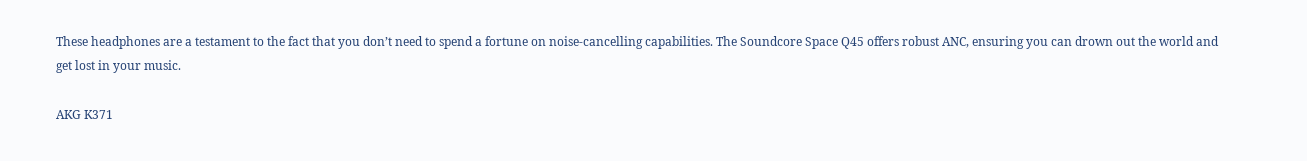These headphones are a testament to the fact that you don’t need to spend a fortune on noise-cancelling capabilities. The Soundcore Space Q45 offers robust ANC, ensuring you can drown out the world and get lost in your music.

AKG K371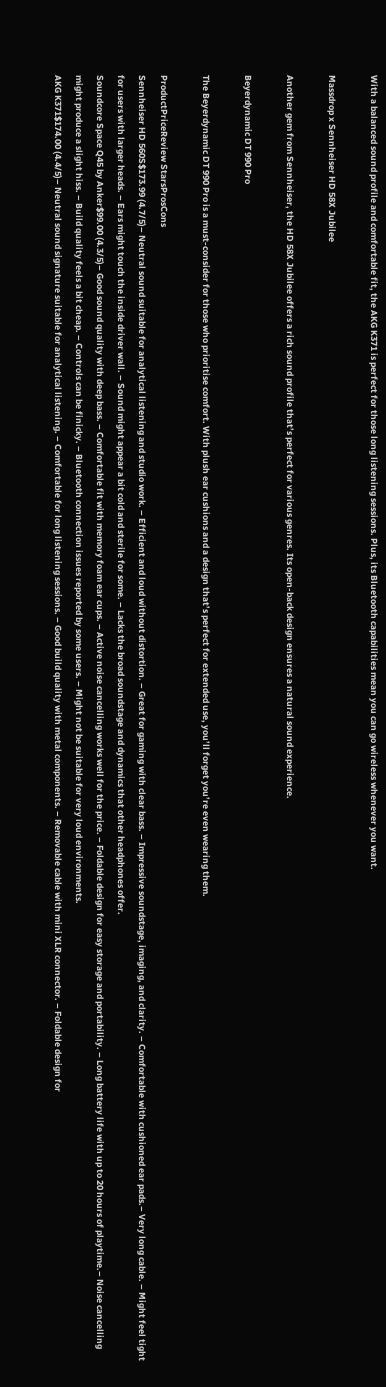With a balanced sound profile and comfortable fit, the AKG K371 is perfect for those long listening sessions. Plus, its Bluetooth capabilities mean you can go wireless whenever you want.

Massdrop x Sennheiser HD 58X Jubilee

Another gem from Sennheiser, the HD 58X Jubilee offers a rich sound profile that’s perfect for various genres. Its open-back design ensures a natural sound experience.

Beyerdynamic DT 990 Pro

The Beyerdynamic DT 990 Pro is a must-consider for those who prioritise comfort. With plush ear cushions and a design that’s perfect for extended use, you’ll forget you’re even wearing them.

ProductPriceReview StarsProsCons
Sennheiser HD 560S$173.99 (4.7/5)– Neutral sound suitable for analytical listening and studio work. – Efficient and loud without distortion. – Great for gaming with clear bass. – Impressive soundstage, imaging, and clarity. – Comfortable with cushioned ear pads.– Very long cable. – Might feel tight for users with larger heads. – Ears might touch the inside driver wall. – Sound might appear a bit cold and sterile for some. – Lacks the broad soundstage and dynamics that other headphones offer.
Soundcore Space Q45 by Anker$99.00 (4.3/5)– Good sound quality with deep bass. – Comfortable fit with memory foam ear cups. – Active noise cancelling works well for the price. – Foldable design for easy storage and portability. – Long battery life with up to 20 hours of playtime.– Noise cancelling might produce a slight hiss. – Build quality feels a bit cheap. – Controls can be finicky. – Bluetooth connection issues reported by some users. – Might not be suitable for very loud environments.
AKG K371$174.00 (4.4/5)– Neutral sound signature suitable for analytical listening. – Comfortable for long listening sessions. – Good build quality with metal components. – Removable cable with mini XLR connector. – Foldable design for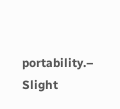portability.– Slight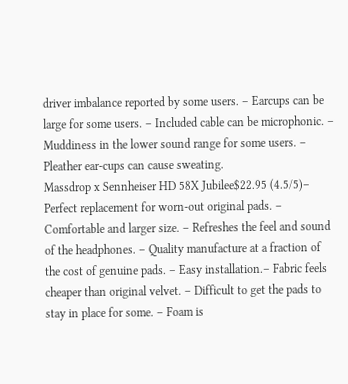driver imbalance reported by some users. – Earcups can be large for some users. – Included cable can be microphonic. – Muddiness in the lower sound range for some users. – Pleather ear-cups can cause sweating.
Massdrop x Sennheiser HD 58X Jubilee$22.95 (4.5/5)– Perfect replacement for worn-out original pads. – Comfortable and larger size. – Refreshes the feel and sound of the headphones. – Quality manufacture at a fraction of the cost of genuine pads. – Easy installation.– Fabric feels cheaper than original velvet. – Difficult to get the pads to stay in place for some. – Foam is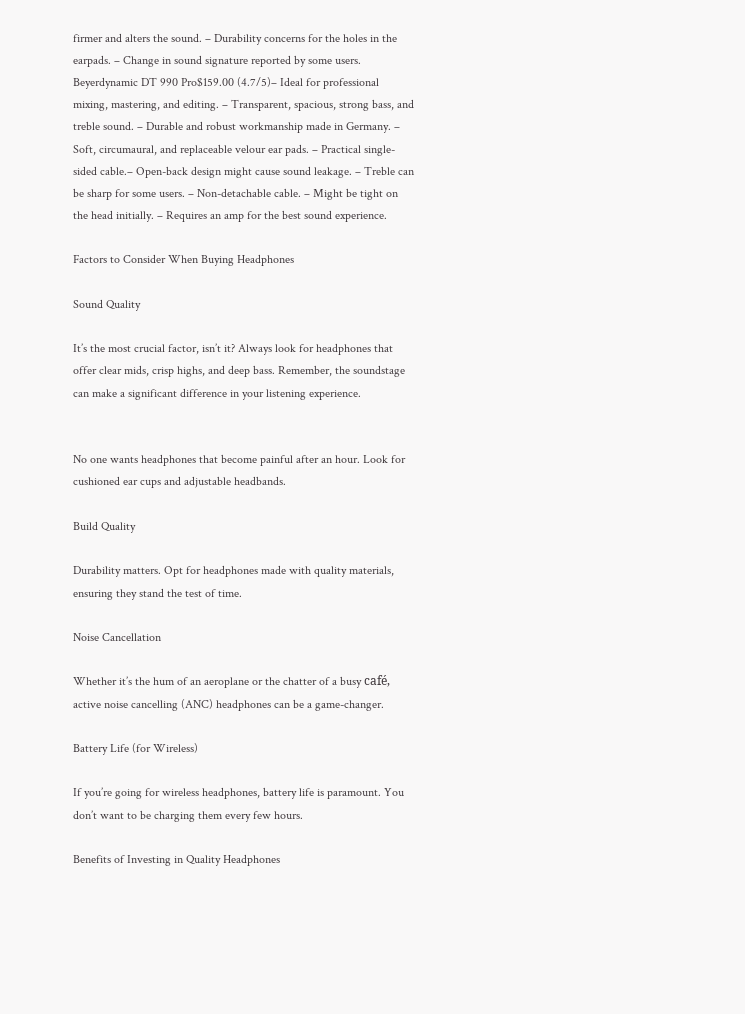firmer and alters the sound. – Durability concerns for the holes in the earpads. – Change in sound signature reported by some users.
Beyerdynamic DT 990 Pro$159.00 (4.7/5)– Ideal for professional mixing, mastering, and editing. – Transparent, spacious, strong bass, and treble sound. – Durable and robust workmanship made in Germany. – Soft, circumaural, and replaceable velour ear pads. – Practical single-sided cable.– Open-back design might cause sound leakage. – Treble can be sharp for some users. – Non-detachable cable. – Might be tight on the head initially. – Requires an amp for the best sound experience.

Factors to Consider When Buying Headphones

Sound Quality

It’s the most crucial factor, isn’t it? Always look for headphones that offer clear mids, crisp highs, and deep bass. Remember, the soundstage can make a significant difference in your listening experience.


No one wants headphones that become painful after an hour. Look for cushioned ear cups and adjustable headbands.

Build Quality

Durability matters. Opt for headphones made with quality materials, ensuring they stand the test of time.

Noise Cancellation

Whether it’s the hum of an aeroplane or the chatter of a busy café, active noise cancelling (ANC) headphones can be a game-changer.

Battery Life (for Wireless)

If you’re going for wireless headphones, battery life is paramount. You don’t want to be charging them every few hours.

Benefits of Investing in Quality Headphones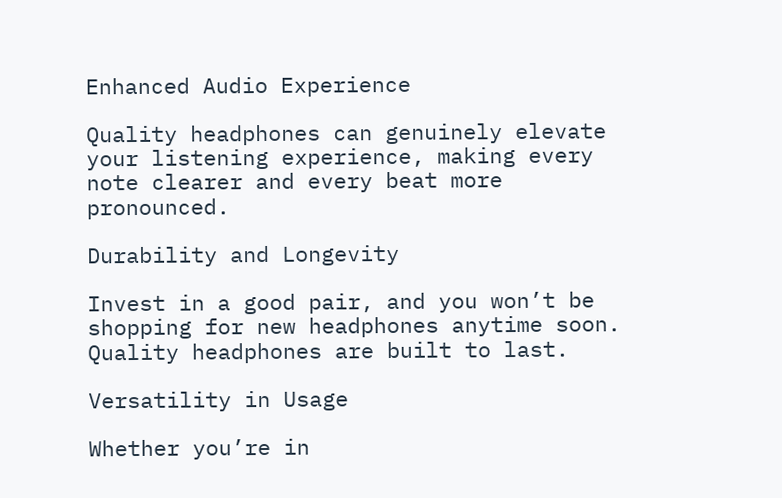Enhanced Audio Experience

Quality headphones can genuinely elevate your listening experience, making every note clearer and every beat more pronounced.

Durability and Longevity

Invest in a good pair, and you won’t be shopping for new headphones anytime soon. Quality headphones are built to last.

Versatility in Usage

Whether you’re in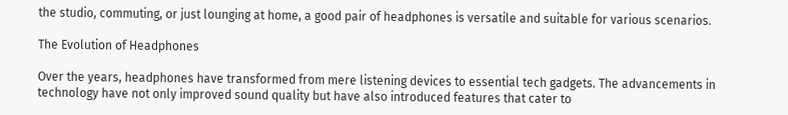the studio, commuting, or just lounging at home, a good pair of headphones is versatile and suitable for various scenarios.

The Evolution of Headphones

Over the years, headphones have transformed from mere listening devices to essential tech gadgets. The advancements in technology have not only improved sound quality but have also introduced features that cater to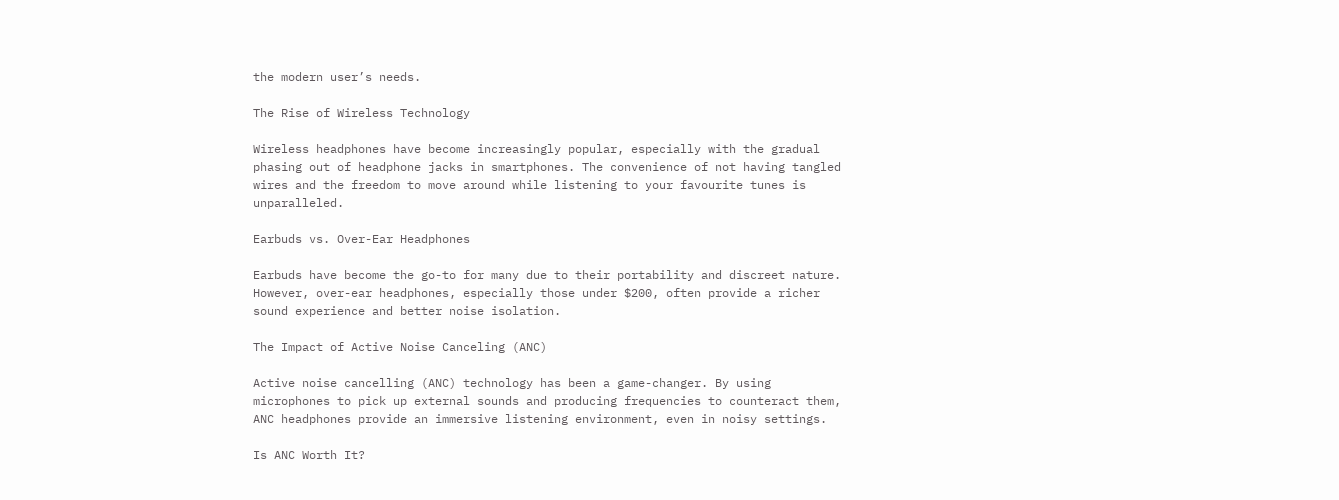the modern user’s needs.

The Rise of Wireless Technology

Wireless headphones have become increasingly popular, especially with the gradual phasing out of headphone jacks in smartphones. The convenience of not having tangled wires and the freedom to move around while listening to your favourite tunes is unparalleled.

Earbuds vs. Over-Ear Headphones

Earbuds have become the go-to for many due to their portability and discreet nature. However, over-ear headphones, especially those under $200, often provide a richer sound experience and better noise isolation.

The Impact of Active Noise Canceling (ANC)

Active noise cancelling (ANC) technology has been a game-changer. By using microphones to pick up external sounds and producing frequencies to counteract them, ANC headphones provide an immersive listening environment, even in noisy settings.

Is ANC Worth It?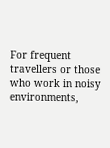For frequent travellers or those who work in noisy environments,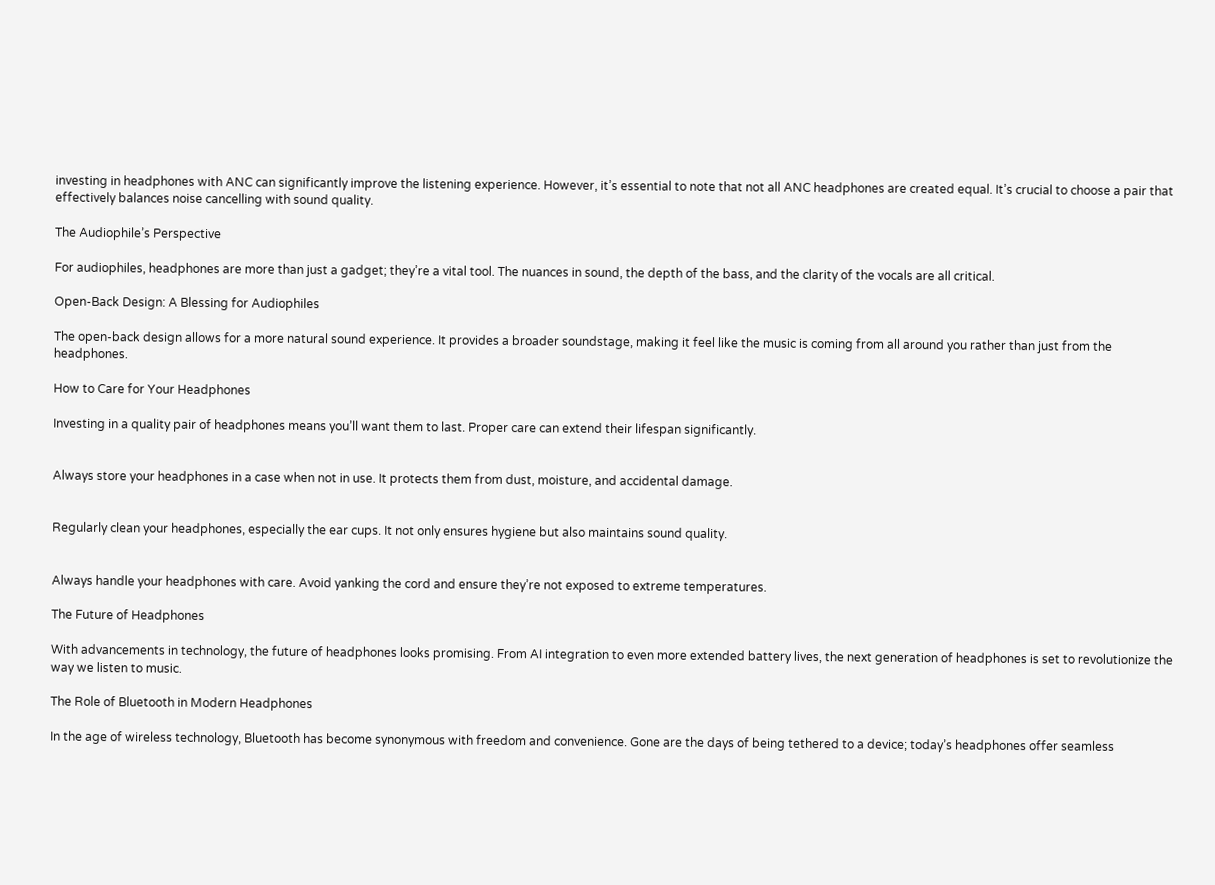investing in headphones with ANC can significantly improve the listening experience. However, it’s essential to note that not all ANC headphones are created equal. It’s crucial to choose a pair that effectively balances noise cancelling with sound quality.

The Audiophile’s Perspective

For audiophiles, headphones are more than just a gadget; they’re a vital tool. The nuances in sound, the depth of the bass, and the clarity of the vocals are all critical.

Open-Back Design: A Blessing for Audiophiles

The open-back design allows for a more natural sound experience. It provides a broader soundstage, making it feel like the music is coming from all around you rather than just from the headphones.

How to Care for Your Headphones

Investing in a quality pair of headphones means you’ll want them to last. Proper care can extend their lifespan significantly.


Always store your headphones in a case when not in use. It protects them from dust, moisture, and accidental damage.


Regularly clean your headphones, especially the ear cups. It not only ensures hygiene but also maintains sound quality.


Always handle your headphones with care. Avoid yanking the cord and ensure they’re not exposed to extreme temperatures.

The Future of Headphones

With advancements in technology, the future of headphones looks promising. From AI integration to even more extended battery lives, the next generation of headphones is set to revolutionize the way we listen to music.

The Role of Bluetooth in Modern Headphones

In the age of wireless technology, Bluetooth has become synonymous with freedom and convenience. Gone are the days of being tethered to a device; today’s headphones offer seamless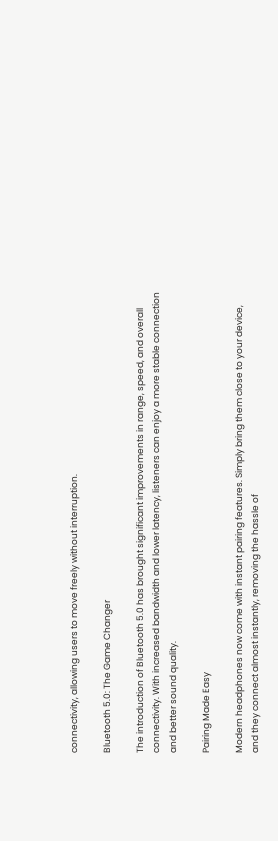connectivity, allowing users to move freely without interruption.

Bluetooth 5.0: The Game Changer

The introduction of Bluetooth 5.0 has brought significant improvements in range, speed, and overall connectivity. With increased bandwidth and lower latency, listeners can enjoy a more stable connection and better sound quality.

Pairing Made Easy

Modern headphones now come with instant pairing features. Simply bring them close to your device, and they connect almost instantly, removing the hassle of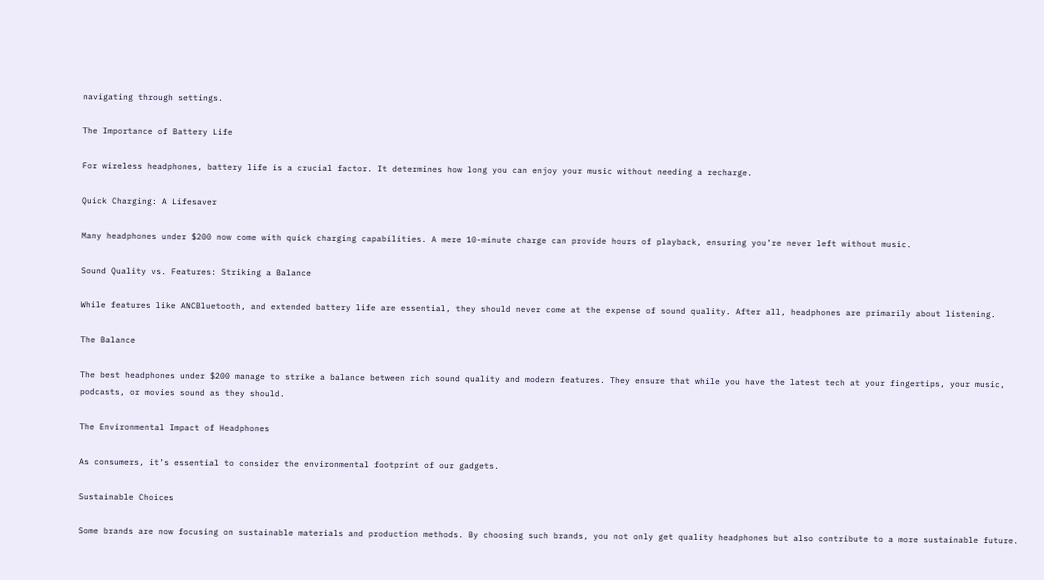navigating through settings.

The Importance of Battery Life

For wireless headphones, battery life is a crucial factor. It determines how long you can enjoy your music without needing a recharge.

Quick Charging: A Lifesaver

Many headphones under $200 now come with quick charging capabilities. A mere 10-minute charge can provide hours of playback, ensuring you’re never left without music.

Sound Quality vs. Features: Striking a Balance

While features like ANCBluetooth, and extended battery life are essential, they should never come at the expense of sound quality. After all, headphones are primarily about listening.

The Balance

The best headphones under $200 manage to strike a balance between rich sound quality and modern features. They ensure that while you have the latest tech at your fingertips, your music, podcasts, or movies sound as they should.

The Environmental Impact of Headphones

As consumers, it’s essential to consider the environmental footprint of our gadgets.

Sustainable Choices

Some brands are now focusing on sustainable materials and production methods. By choosing such brands, you not only get quality headphones but also contribute to a more sustainable future.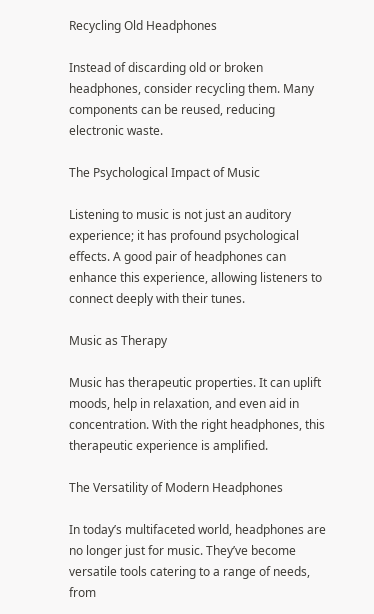Recycling Old Headphones

Instead of discarding old or broken headphones, consider recycling them. Many components can be reused, reducing electronic waste.

The Psychological Impact of Music

Listening to music is not just an auditory experience; it has profound psychological effects. A good pair of headphones can enhance this experience, allowing listeners to connect deeply with their tunes.

Music as Therapy

Music has therapeutic properties. It can uplift moods, help in relaxation, and even aid in concentration. With the right headphones, this therapeutic experience is amplified.

The Versatility of Modern Headphones

In today’s multifaceted world, headphones are no longer just for music. They’ve become versatile tools catering to a range of needs, from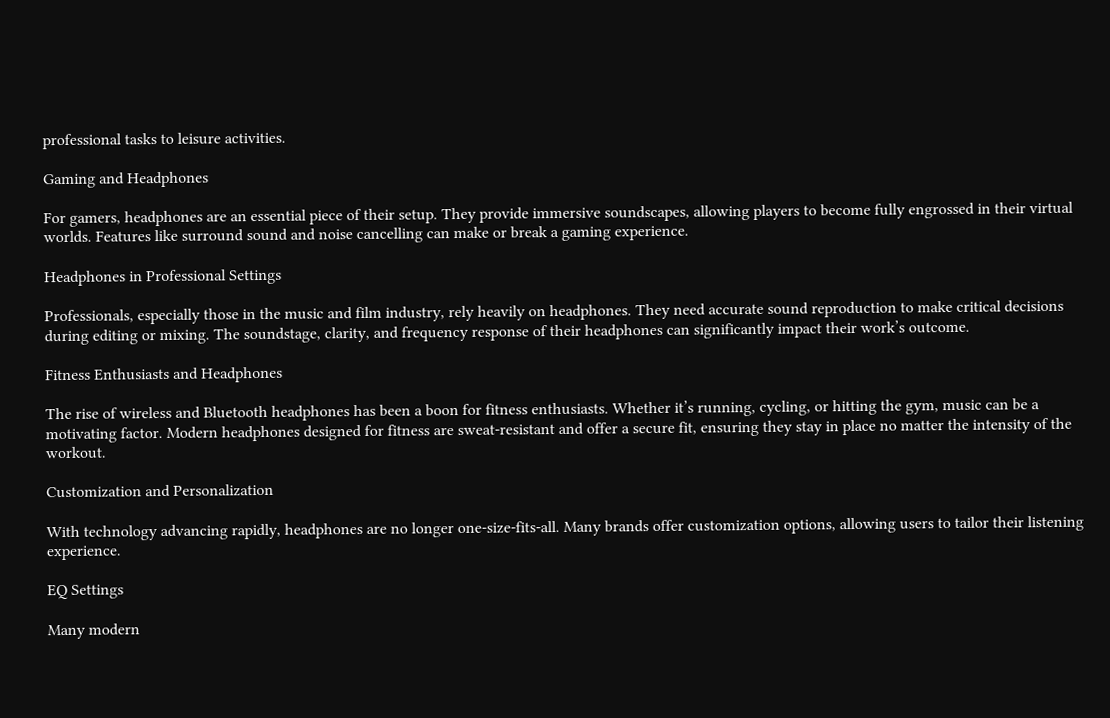professional tasks to leisure activities.

Gaming and Headphones

For gamers, headphones are an essential piece of their setup. They provide immersive soundscapes, allowing players to become fully engrossed in their virtual worlds. Features like surround sound and noise cancelling can make or break a gaming experience.

Headphones in Professional Settings

Professionals, especially those in the music and film industry, rely heavily on headphones. They need accurate sound reproduction to make critical decisions during editing or mixing. The soundstage, clarity, and frequency response of their headphones can significantly impact their work’s outcome.

Fitness Enthusiasts and Headphones

The rise of wireless and Bluetooth headphones has been a boon for fitness enthusiasts. Whether it’s running, cycling, or hitting the gym, music can be a motivating factor. Modern headphones designed for fitness are sweat-resistant and offer a secure fit, ensuring they stay in place no matter the intensity of the workout.

Customization and Personalization

With technology advancing rapidly, headphones are no longer one-size-fits-all. Many brands offer customization options, allowing users to tailor their listening experience.

EQ Settings

Many modern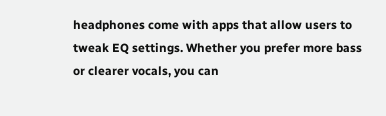headphones come with apps that allow users to tweak EQ settings. Whether you prefer more bass or clearer vocals, you can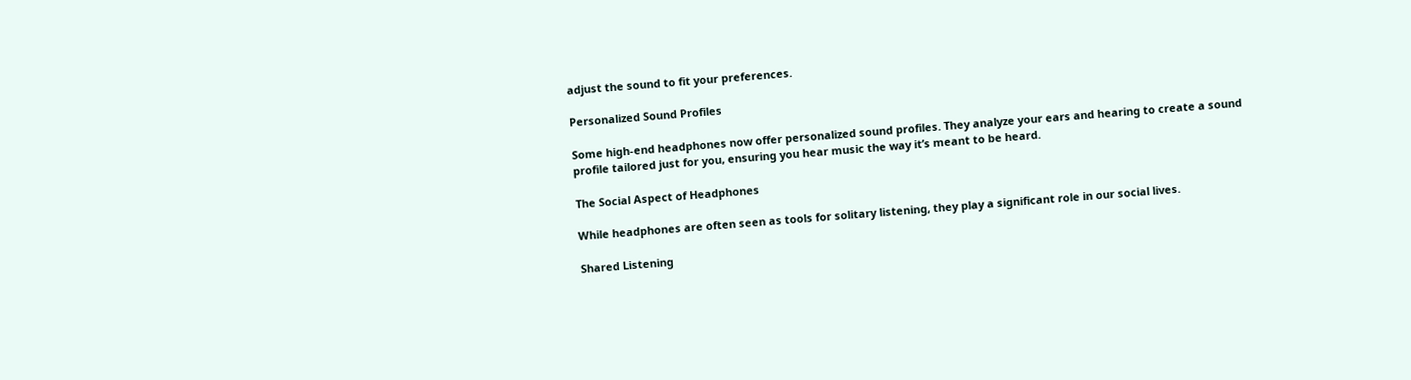adjust the sound to fit your preferences.

Personalized Sound Profiles

Some high-end headphones now offer personalized sound profiles. They analyze your ears and hearing to create a sound profile tailored just for you, ensuring you hear music the way it’s meant to be heard.

The Social Aspect of Headphones

While headphones are often seen as tools for solitary listening, they play a significant role in our social lives.

Shared Listening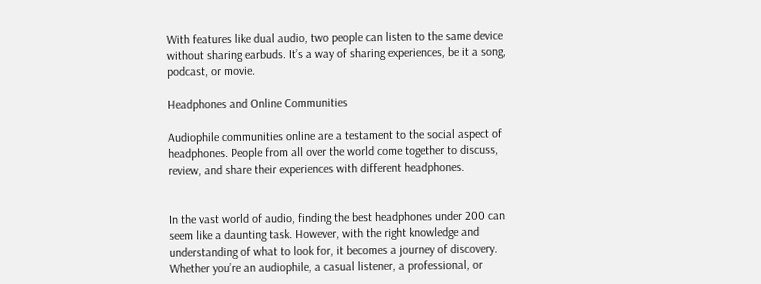With features like dual audio, two people can listen to the same device without sharing earbuds. It’s a way of sharing experiences, be it a song, podcast, or movie.

Headphones and Online Communities

Audiophile communities online are a testament to the social aspect of headphones. People from all over the world come together to discuss, review, and share their experiences with different headphones.


In the vast world of audio, finding the best headphones under 200 can seem like a daunting task. However, with the right knowledge and understanding of what to look for, it becomes a journey of discovery. Whether you’re an audiophile, a casual listener, a professional, or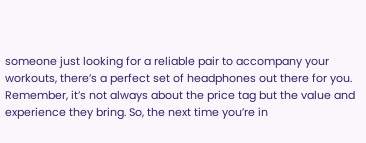someone just looking for a reliable pair to accompany your workouts, there’s a perfect set of headphones out there for you. Remember, it’s not always about the price tag but the value and experience they bring. So, the next time you’re in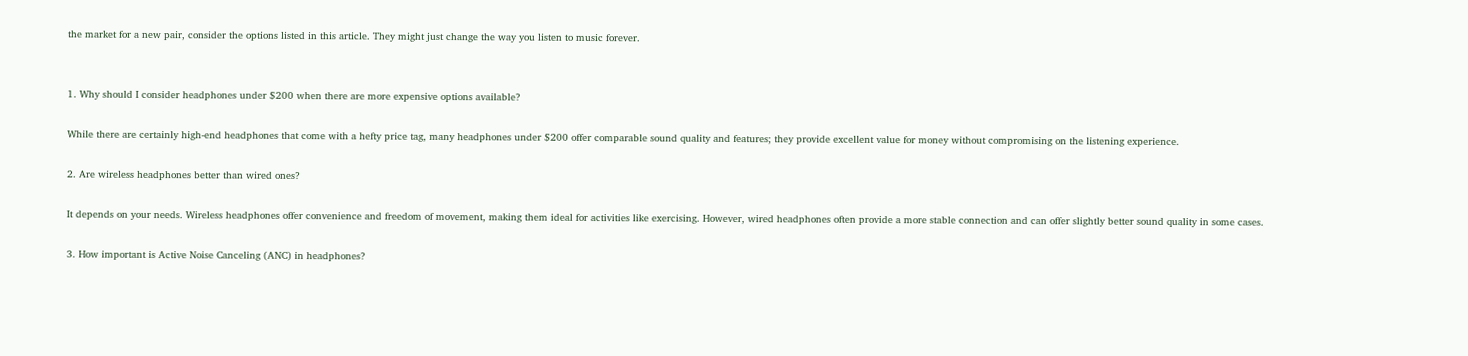the market for a new pair, consider the options listed in this article. They might just change the way you listen to music forever.


1. Why should I consider headphones under $200 when there are more expensive options available?

While there are certainly high-end headphones that come with a hefty price tag, many headphones under $200 offer comparable sound quality and features; they provide excellent value for money without compromising on the listening experience.

2. Are wireless headphones better than wired ones?

It depends on your needs. Wireless headphones offer convenience and freedom of movement, making them ideal for activities like exercising. However, wired headphones often provide a more stable connection and can offer slightly better sound quality in some cases.

3. How important is Active Noise Canceling (ANC) in headphones?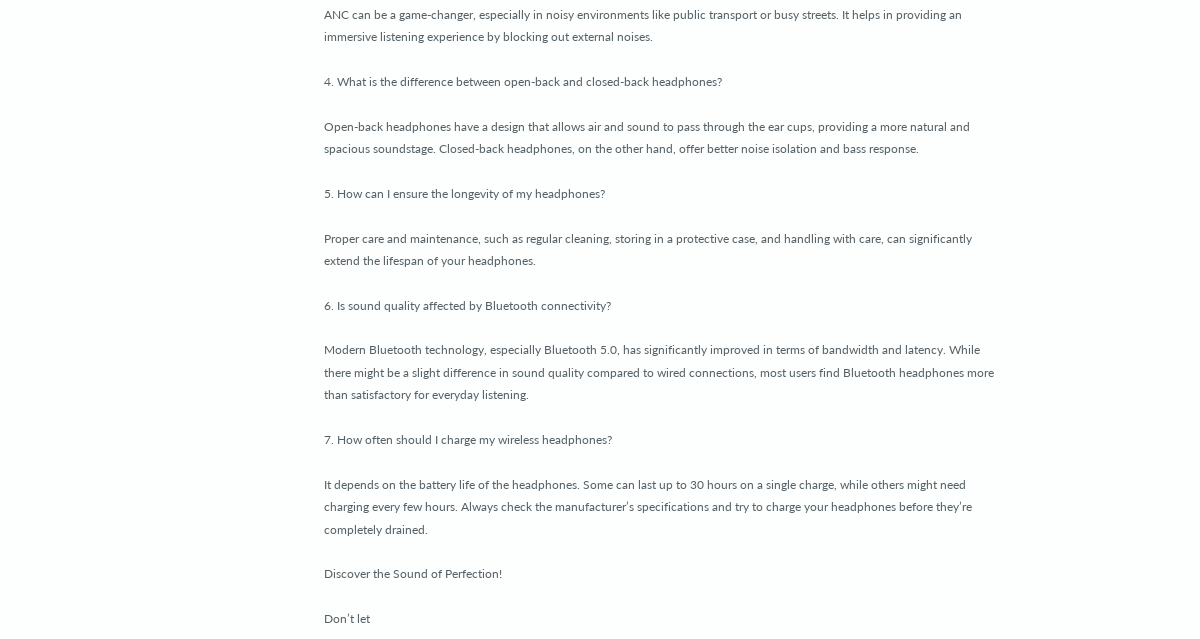ANC can be a game-changer, especially in noisy environments like public transport or busy streets. It helps in providing an immersive listening experience by blocking out external noises.

4. What is the difference between open-back and closed-back headphones?

Open-back headphones have a design that allows air and sound to pass through the ear cups, providing a more natural and spacious soundstage. Closed-back headphones, on the other hand, offer better noise isolation and bass response.

5. How can I ensure the longevity of my headphones?

Proper care and maintenance, such as regular cleaning, storing in a protective case, and handling with care, can significantly extend the lifespan of your headphones.

6. Is sound quality affected by Bluetooth connectivity?

Modern Bluetooth technology, especially Bluetooth 5.0, has significantly improved in terms of bandwidth and latency. While there might be a slight difference in sound quality compared to wired connections, most users find Bluetooth headphones more than satisfactory for everyday listening.

7. How often should I charge my wireless headphones?

It depends on the battery life of the headphones. Some can last up to 30 hours on a single charge, while others might need charging every few hours. Always check the manufacturer’s specifications and try to charge your headphones before they’re completely drained.

Discover the Sound of Perfection!

Don’t let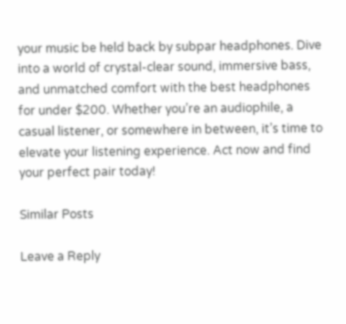your music be held back by subpar headphones. Dive into a world of crystal-clear sound, immersive bass, and unmatched comfort with the best headphones for under $200. Whether you’re an audiophile, a casual listener, or somewhere in between, it’s time to elevate your listening experience. Act now and find your perfect pair today!

Similar Posts

Leave a Reply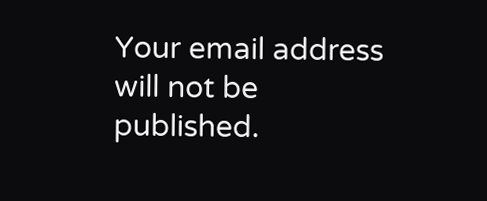Your email address will not be published.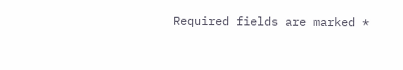Required fields are marked *